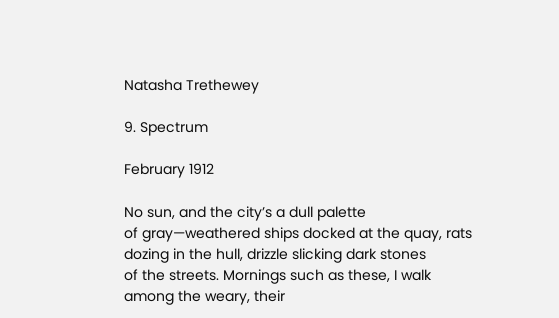Natasha Trethewey

9. Spectrum

February 1912

No sun, and the city’s a dull palette
of gray—weathered ships docked at the quay, rats
dozing in the hull, drizzle slicking dark stones
of the streets. Mornings such as these, I walk
among the weary, their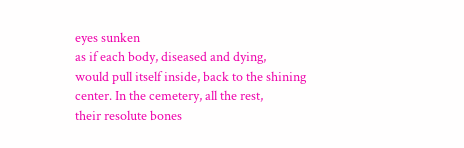eyes sunken
as if each body, diseased and dying,
would pull itself inside, back to the shining
center. In the cemetery, all the rest,
their resolute bones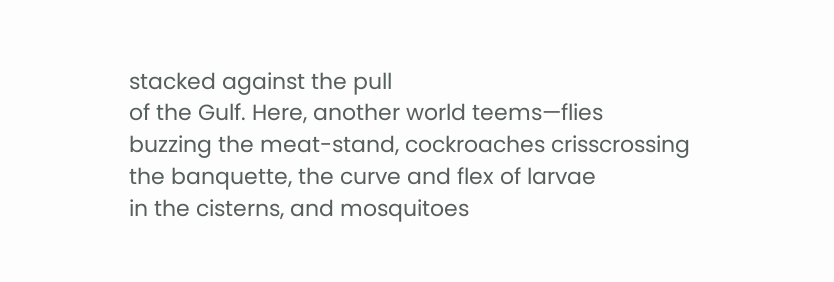stacked against the pull
of the Gulf. Here, another world teems—flies
buzzing the meat-stand, cockroaches crisscrossing
the banquette, the curve and flex of larvae
in the cisterns, and mosquitoes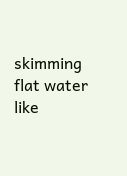skimming
flat water like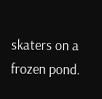skaters on a frozen pond.